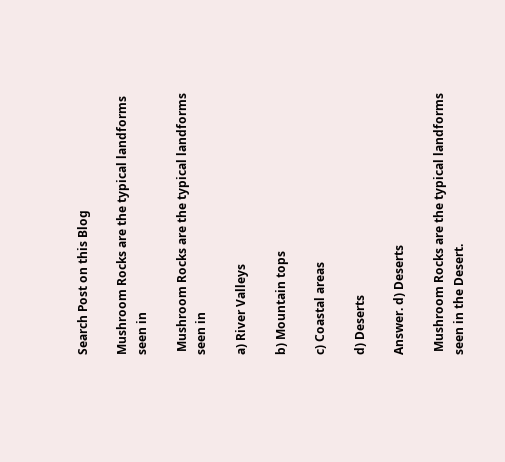Search Post on this Blog

Mushroom Rocks are the typical landforms seen in

 Mushroom Rocks are the typical landforms seen in

a) River Valleys

b) Mountain tops

c) Coastal areas

d) Deserts

Answer. d) Deserts

 Mushroom Rocks are the typical landforms seen in the Desert.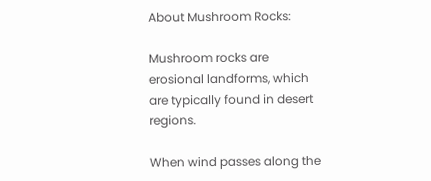About Mushroom Rocks:

Mushroom rocks are erosional landforms, which are typically found in desert regions.

When wind passes along the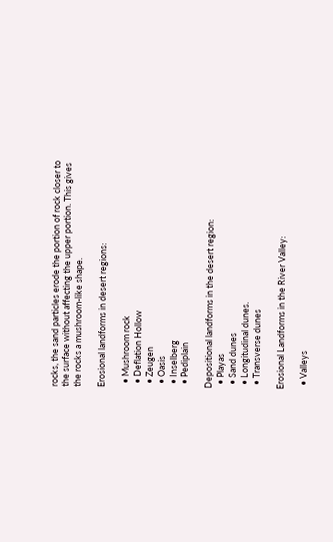rocks, the sand particles erode the portion of rock closer to the surface without affecting the upper portion. This gives the rocks a mushroom-like shape.

Erosional landforms in desert regions:

  • Mushroom rock
  • Deflation Hollow
  • Zeugen
  • Oasis
  • Inselberg
  • Pediplain

Depositional landforms in the desert region:
  • Playas
  • Sand dunes
  • Longitudinal dunes.
  • Transverse dunes

Erosional Landforms in the River Valley:

  • Valleys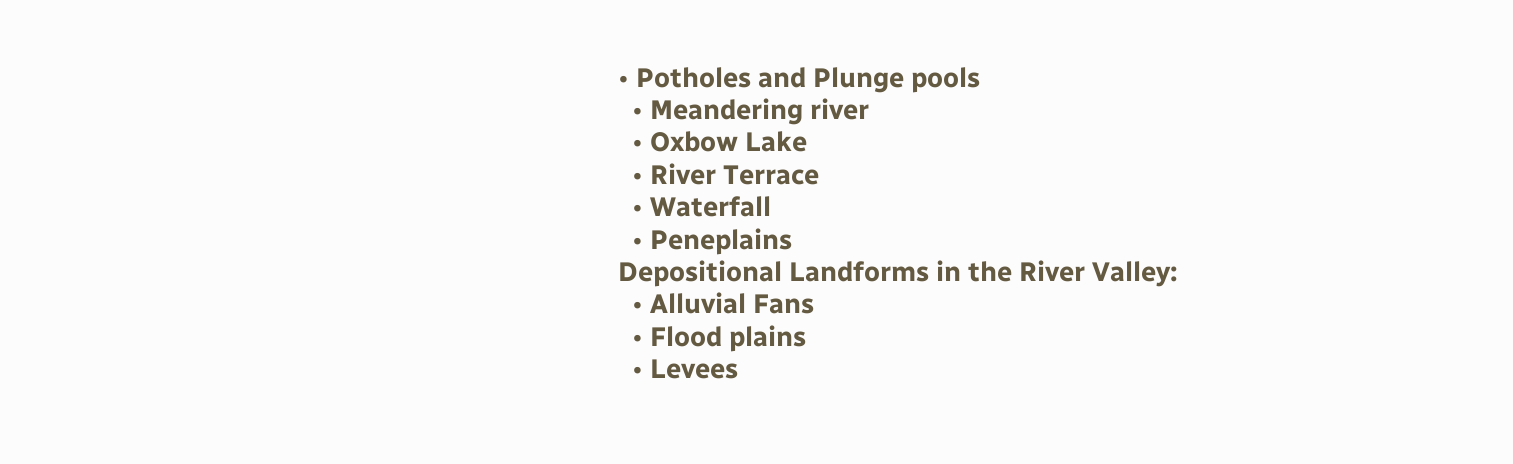• Potholes and Plunge pools
  • Meandering river
  • Oxbow Lake
  • River Terrace
  • Waterfall
  • Peneplains
Depositional Landforms in the River Valley:
  • Alluvial Fans
  • Flood plains
  • Levees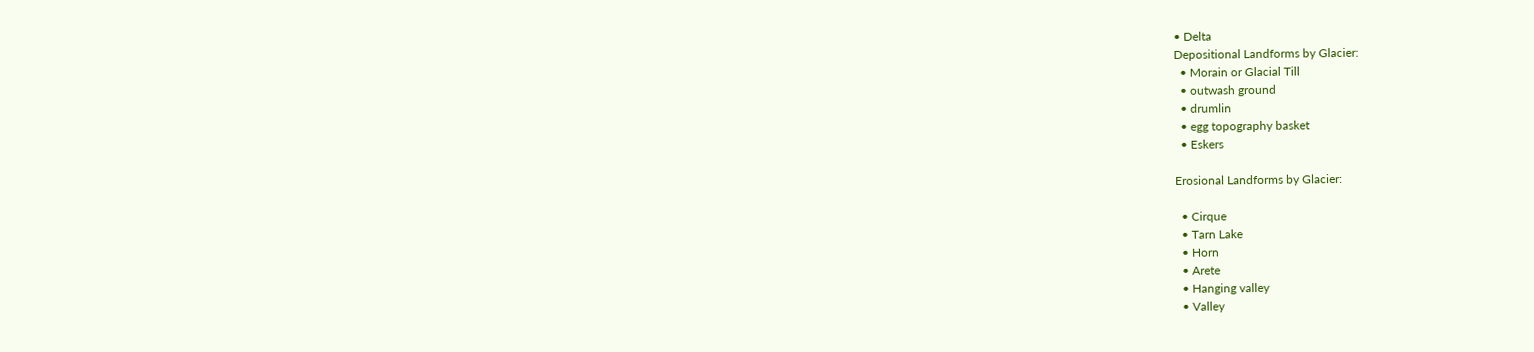• Delta
Depositional Landforms by Glacier:
  • Morain or Glacial Till
  • outwash ground
  • drumlin
  • egg topography basket
  • Eskers

Erosional Landforms by Glacier:

  • Cirque
  • Tarn Lake
  • Horn
  • Arete
  • Hanging valley
  • Valley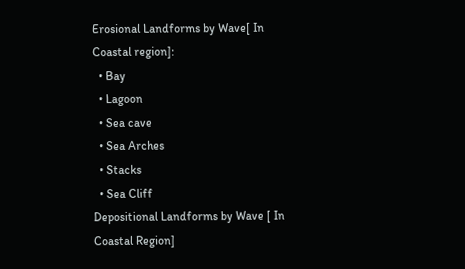Erosional Landforms by Wave[ In Coastal region]:
  • Bay
  • Lagoon
  • Sea cave
  • Sea Arches
  • Stacks
  • Sea Cliff
Depositional Landforms by Wave [ In Coastal Region]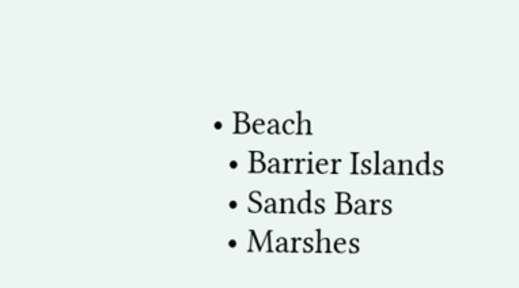• Beach
  • Barrier Islands
  • Sands Bars
  • Marshes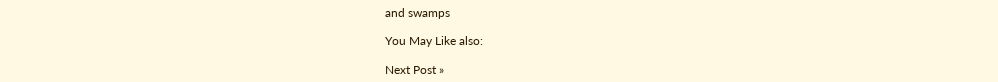and swamps

You May Like also:

Next Post »